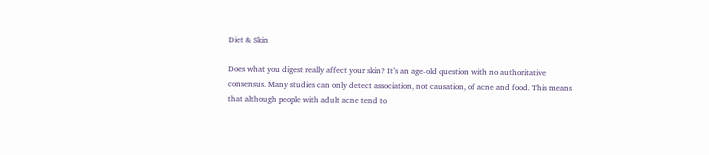Diet & Skin

Does what you digest really affect your skin? It’s an age-old question with no authoritative consensus. Many studies can only detect association, not causation, of acne and food. This means that although people with adult acne tend to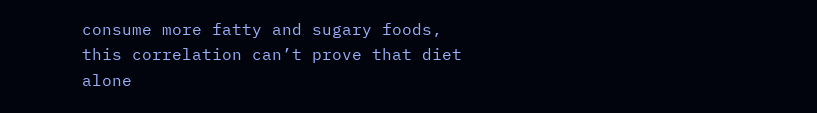consume more fatty and sugary foods, this correlation can’t prove that diet alone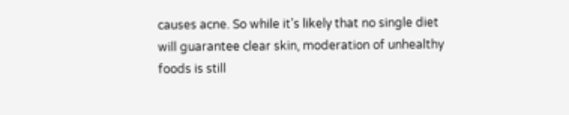causes acne. So while it’s likely that no single diet will guarantee clear skin, moderation of unhealthy foods is still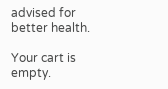advised for better health.

Your cart is empty.